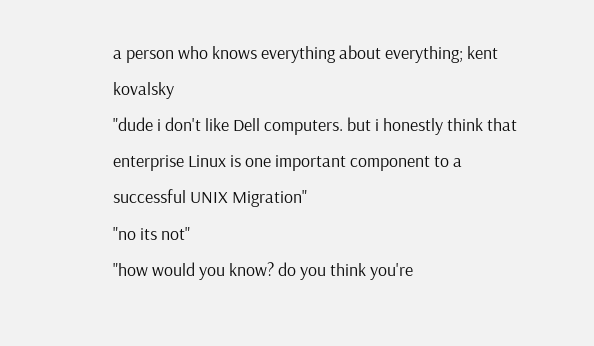a person who knows everything about everything; kent kovalsky
"dude i don't like Dell computers. but i honestly think that enterprise Linux is one important component to a successful UNIX Migration"
"no its not"
"how would you know? do you think you're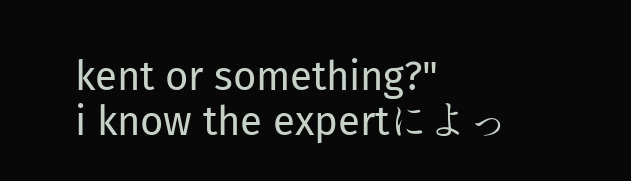kent or something?"
i know the expertによっ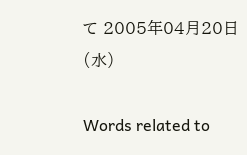て 2005年04月20日(水)

Words related to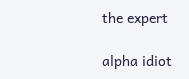the expert

alpha idiot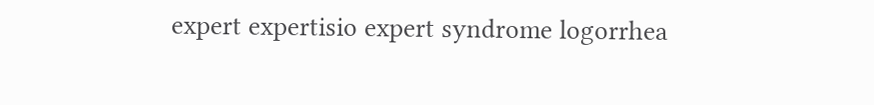expert expertisio expert syndrome logorrhea